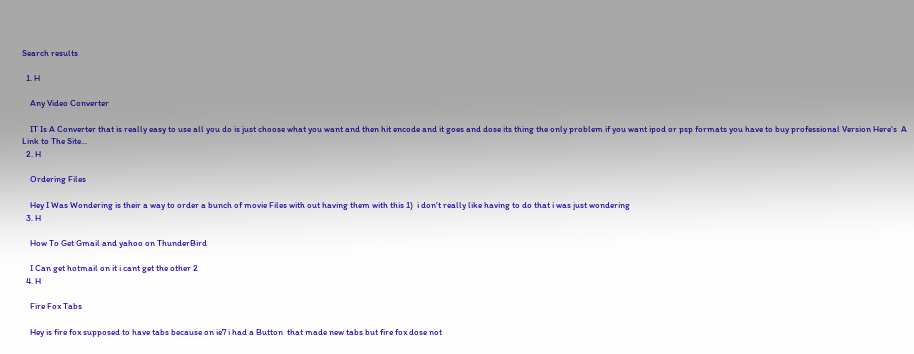Search results

  1. H

    Any Video Converter

    IT Is A Converter that is really easy to use all you do is just choose what you want and then hit encode and it goes and dose its thing the only problem if you want ipod or psp formats you have to buy professional Version Here's  A Link to The Site...
  2. H

    Ordering Files

    Hey I Was Wondering is their a way to order a bunch of movie Files with out having them with this 1)  i don't really like having to do that i was just wondering
  3. H

    How To Get Gmail and yahoo on ThunderBird

    I Can get hotmail on it i cant get the other 2
  4. H

    Fire Fox Tabs

    Hey is fire fox supposed to have tabs because on ie7 i had a Button  that made new tabs but fire fox dose not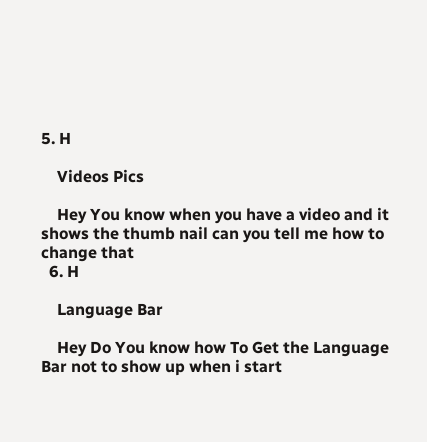5. H

    Videos Pics

    Hey You know when you have a video and it shows the thumb nail can you tell me how to change that
  6. H

    Language Bar

    Hey Do You know how To Get the Language Bar not to show up when i start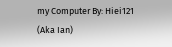my Computer By: Hiei121 (Aka Ian)